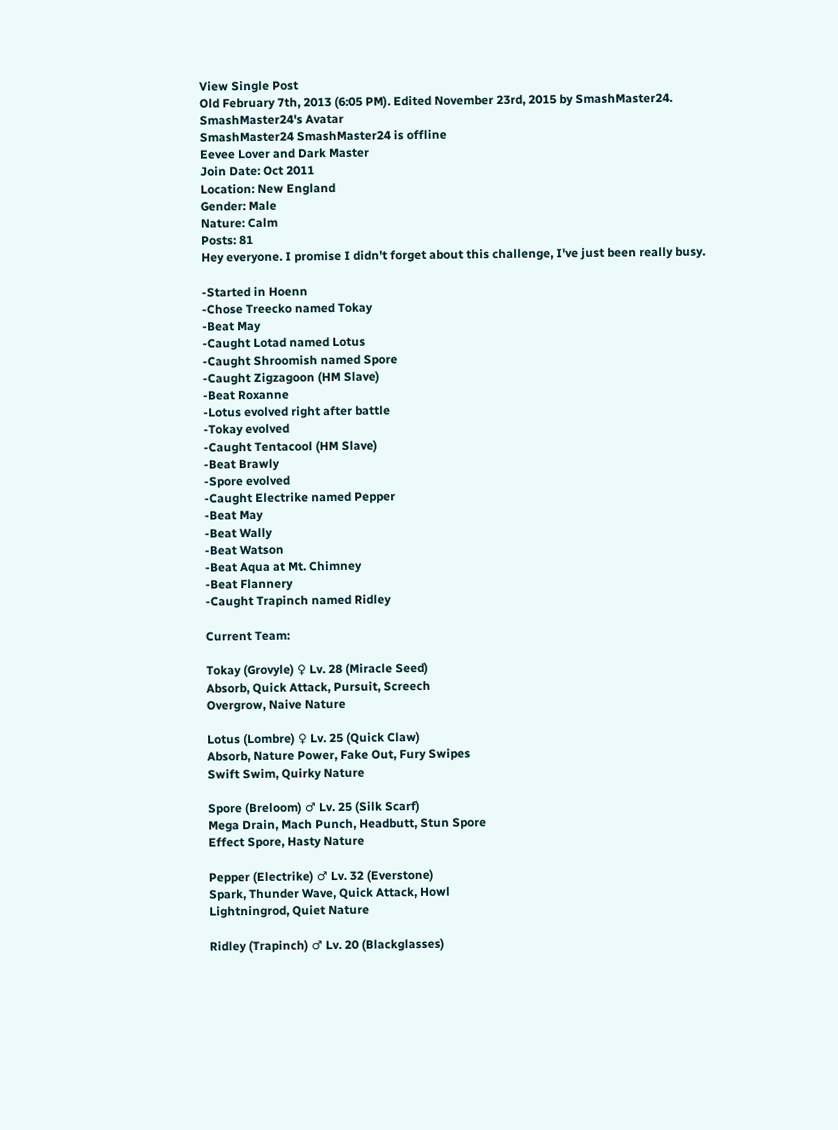View Single Post
Old February 7th, 2013 (6:05 PM). Edited November 23rd, 2015 by SmashMaster24.
SmashMaster24's Avatar
SmashMaster24 SmashMaster24 is offline
Eevee Lover and Dark Master
Join Date: Oct 2011
Location: New England
Gender: Male
Nature: Calm
Posts: 81
Hey everyone. I promise I didn't forget about this challenge, I've just been really busy.

-Started in Hoenn
-Chose Treecko named Tokay
-Beat May
-Caught Lotad named Lotus
-Caught Shroomish named Spore
-Caught Zigzagoon (HM Slave)
-Beat Roxanne
-Lotus evolved right after battle
-Tokay evolved
-Caught Tentacool (HM Slave)
-Beat Brawly
-Spore evolved
-Caught Electrike named Pepper
-Beat May
-Beat Wally
-Beat Watson
-Beat Aqua at Mt. Chimney
-Beat Flannery
-Caught Trapinch named Ridley

Current Team:

Tokay (Grovyle) ♀ Lv. 28 (Miracle Seed)
Absorb, Quick Attack, Pursuit, Screech
Overgrow, Naive Nature

Lotus (Lombre) ♀ Lv. 25 (Quick Claw)
Absorb, Nature Power, Fake Out, Fury Swipes
Swift Swim, Quirky Nature

Spore (Breloom) ♂ Lv. 25 (Silk Scarf)
Mega Drain, Mach Punch, Headbutt, Stun Spore
Effect Spore, Hasty Nature

Pepper (Electrike) ♂ Lv. 32 (Everstone)
Spark, Thunder Wave, Quick Attack, Howl
Lightningrod, Quiet Nature

Ridley (Trapinch) ♂ Lv. 20 (Blackglasses)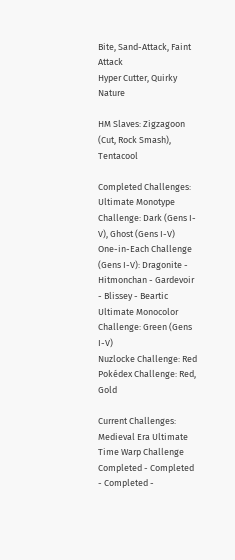Bite, Sand-Attack, Faint Attack
Hyper Cutter, Quirky Nature

HM Slaves: Zigzagoon (Cut, Rock Smash), Tentacool

Completed Challenges:
Ultimate Monotype Challenge: Dark (Gens I-V), Ghost (Gens I-V)
One-in-Each Challenge (Gens I-V): Dragonite - Hitmonchan - Gardevoir - Blissey - Beartic
Ultimate Monocolor Challenge: Green (Gens I-V)
Nuzlocke Challenge: Red
Pokédex Challenge: Red, Gold

Current Challenges:
Medieval Era Ultimate Time Warp Challenge
Completed - Completed - Completed -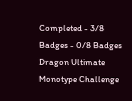Completed - 3/8 Badges - 0/8 Badges
Dragon Ultimate Monotype Challenge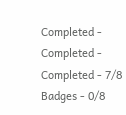Completed - Completed - Completed - 7/8 Badges - 0/8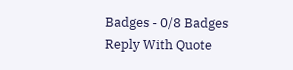Badges - 0/8 Badges
Reply With Quote